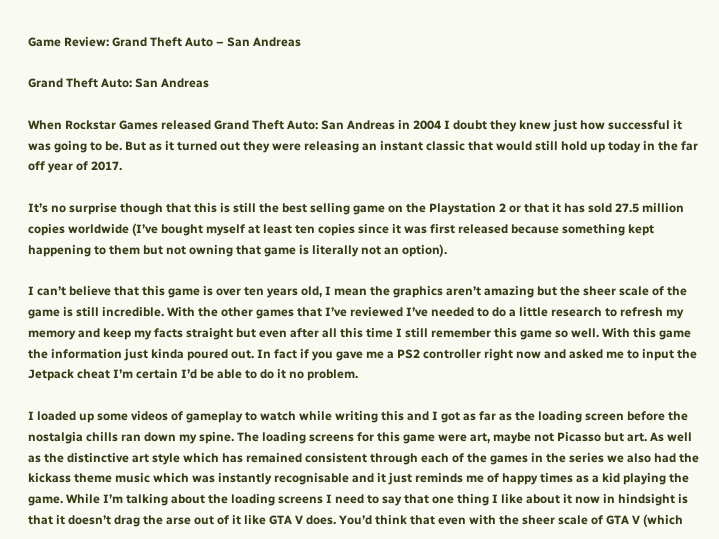Game Review: Grand Theft Auto – San Andreas

Grand Theft Auto: San Andreas

When Rockstar Games released Grand Theft Auto: San Andreas in 2004 I doubt they knew just how successful it was going to be. But as it turned out they were releasing an instant classic that would still hold up today in the far off year of 2017.

It’s no surprise though that this is still the best selling game on the Playstation 2 or that it has sold 27.5 million copies worldwide (I’ve bought myself at least ten copies since it was first released because something kept happening to them but not owning that game is literally not an option).

I can’t believe that this game is over ten years old, I mean the graphics aren’t amazing but the sheer scale of the game is still incredible. With the other games that I’ve reviewed I’ve needed to do a little research to refresh my memory and keep my facts straight but even after all this time I still remember this game so well. With this game the information just kinda poured out. In fact if you gave me a PS2 controller right now and asked me to input the Jetpack cheat I’m certain I’d be able to do it no problem.

I loaded up some videos of gameplay to watch while writing this and I got as far as the loading screen before the nostalgia chills ran down my spine. The loading screens for this game were art, maybe not Picasso but art. As well as the distinctive art style which has remained consistent through each of the games in the series we also had the kickass theme music which was instantly recognisable and it just reminds me of happy times as a kid playing the game. While I’m talking about the loading screens I need to say that one thing I like about it now in hindsight is that it doesn’t drag the arse out of it like GTA V does. You’d think that even with the sheer scale of GTA V (which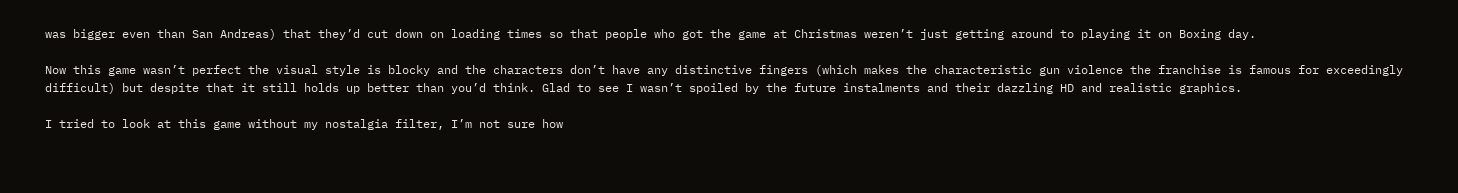was bigger even than San Andreas) that they’d cut down on loading times so that people who got the game at Christmas weren’t just getting around to playing it on Boxing day.

Now this game wasn’t perfect the visual style is blocky and the characters don’t have any distinctive fingers (which makes the characteristic gun violence the franchise is famous for exceedingly difficult) but despite that it still holds up better than you’d think. Glad to see I wasn’t spoiled by the future instalments and their dazzling HD and realistic graphics.

I tried to look at this game without my nostalgia filter, I’m not sure how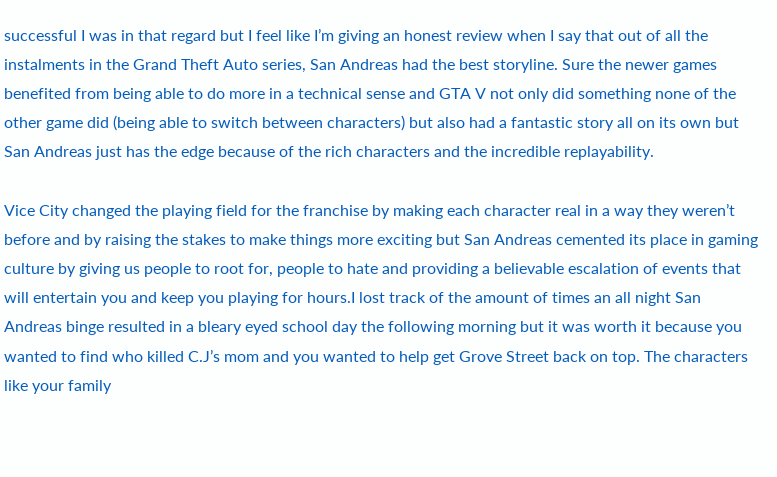successful I was in that regard but I feel like I’m giving an honest review when I say that out of all the instalments in the Grand Theft Auto series, San Andreas had the best storyline. Sure the newer games benefited from being able to do more in a technical sense and GTA V not only did something none of the other game did (being able to switch between characters) but also had a fantastic story all on its own but San Andreas just has the edge because of the rich characters and the incredible replayability.

Vice City changed the playing field for the franchise by making each character real in a way they weren’t before and by raising the stakes to make things more exciting but San Andreas cemented its place in gaming culture by giving us people to root for, people to hate and providing a believable escalation of events that will entertain you and keep you playing for hours.I lost track of the amount of times an all night San Andreas binge resulted in a bleary eyed school day the following morning but it was worth it because you wanted to find who killed C.J’s mom and you wanted to help get Grove Street back on top. The characters like your family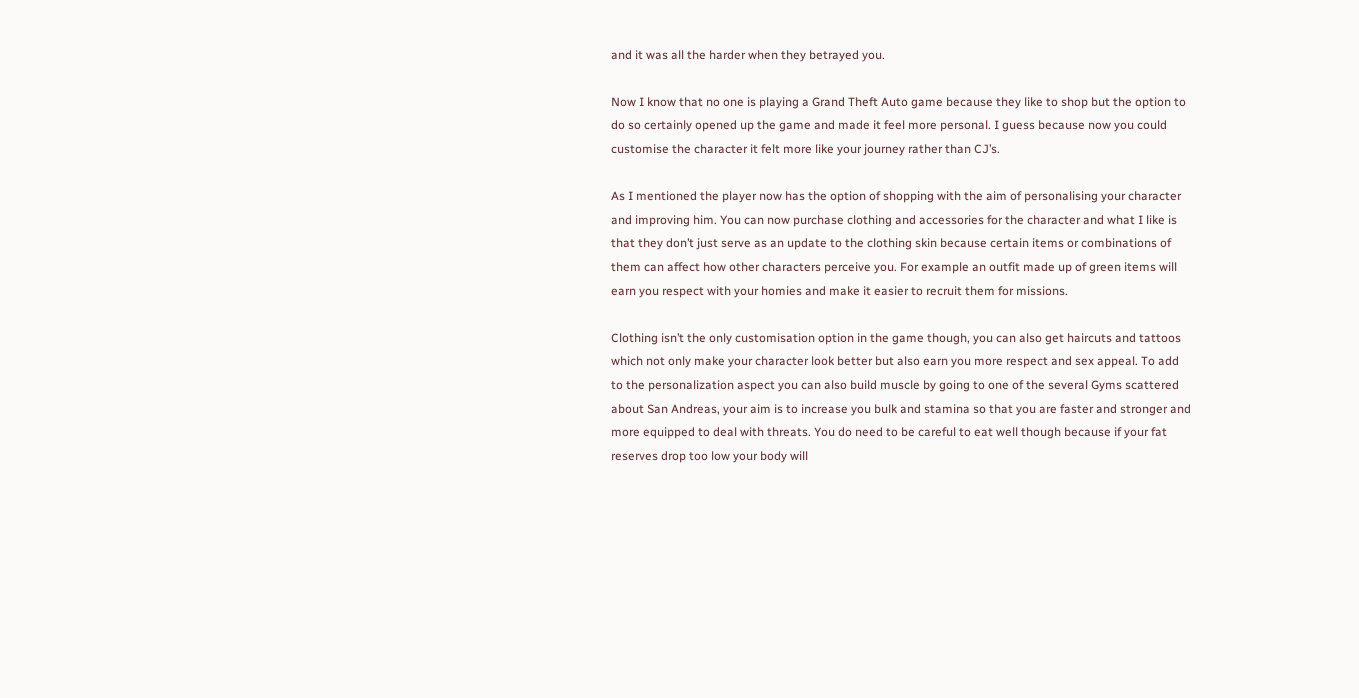and it was all the harder when they betrayed you.

Now I know that no one is playing a Grand Theft Auto game because they like to shop but the option to do so certainly opened up the game and made it feel more personal. I guess because now you could customise the character it felt more like your journey rather than CJ’s.

As I mentioned the player now has the option of shopping with the aim of personalising your character and improving him. You can now purchase clothing and accessories for the character and what I like is that they don’t just serve as an update to the clothing skin because certain items or combinations of them can affect how other characters perceive you. For example an outfit made up of green items will earn you respect with your homies and make it easier to recruit them for missions.

Clothing isn’t the only customisation option in the game though, you can also get haircuts and tattoos which not only make your character look better but also earn you more respect and sex appeal. To add to the personalization aspect you can also build muscle by going to one of the several Gyms scattered about San Andreas, your aim is to increase you bulk and stamina so that you are faster and stronger and more equipped to deal with threats. You do need to be careful to eat well though because if your fat reserves drop too low your body will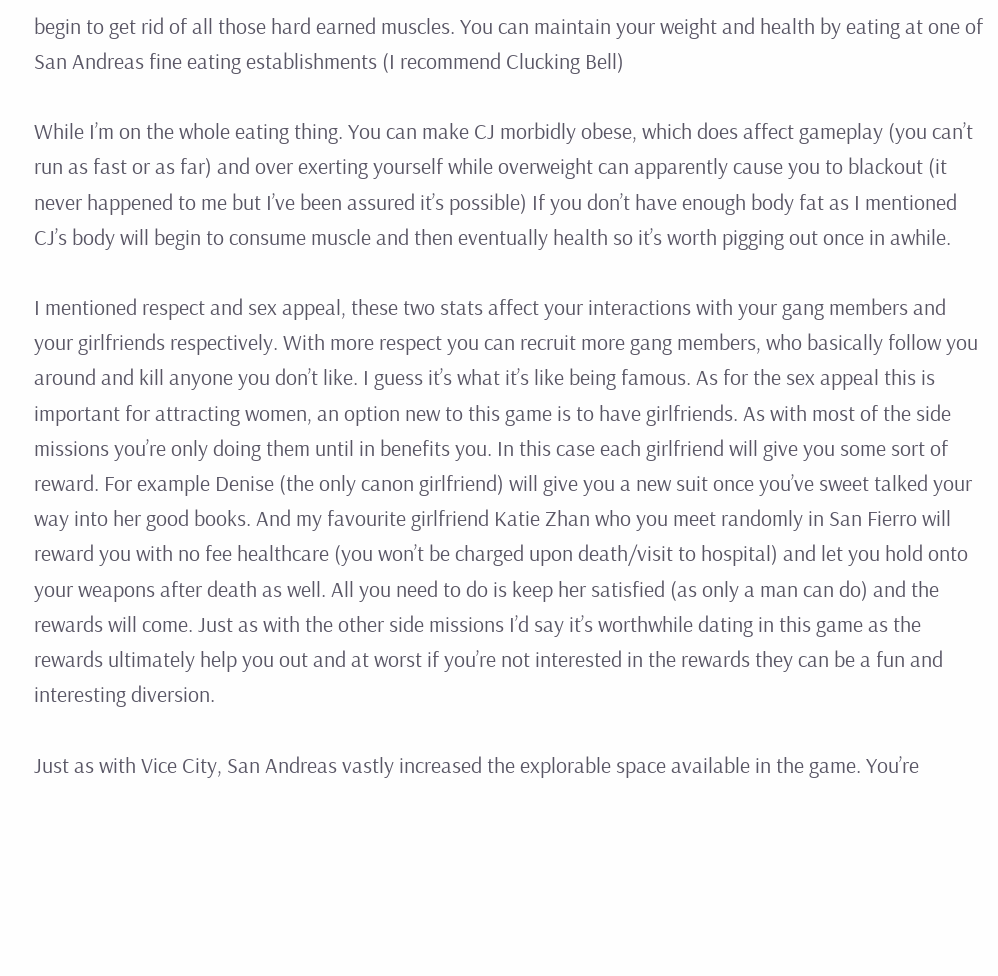begin to get rid of all those hard earned muscles. You can maintain your weight and health by eating at one of San Andreas fine eating establishments (I recommend Clucking Bell)

While I’m on the whole eating thing. You can make CJ morbidly obese, which does affect gameplay (you can’t run as fast or as far) and over exerting yourself while overweight can apparently cause you to blackout (it never happened to me but I’ve been assured it’s possible) If you don’t have enough body fat as I mentioned CJ’s body will begin to consume muscle and then eventually health so it’s worth pigging out once in awhile.

I mentioned respect and sex appeal, these two stats affect your interactions with your gang members and your girlfriends respectively. With more respect you can recruit more gang members, who basically follow you around and kill anyone you don’t like. I guess it’s what it’s like being famous. As for the sex appeal this is important for attracting women, an option new to this game is to have girlfriends. As with most of the side missions you’re only doing them until in benefits you. In this case each girlfriend will give you some sort of reward. For example Denise (the only canon girlfriend) will give you a new suit once you’ve sweet talked your way into her good books. And my favourite girlfriend Katie Zhan who you meet randomly in San Fierro will reward you with no fee healthcare (you won’t be charged upon death/visit to hospital) and let you hold onto your weapons after death as well. All you need to do is keep her satisfied (as only a man can do) and the rewards will come. Just as with the other side missions I’d say it’s worthwhile dating in this game as the rewards ultimately help you out and at worst if you’re not interested in the rewards they can be a fun and interesting diversion.

Just as with Vice City, San Andreas vastly increased the explorable space available in the game. You’re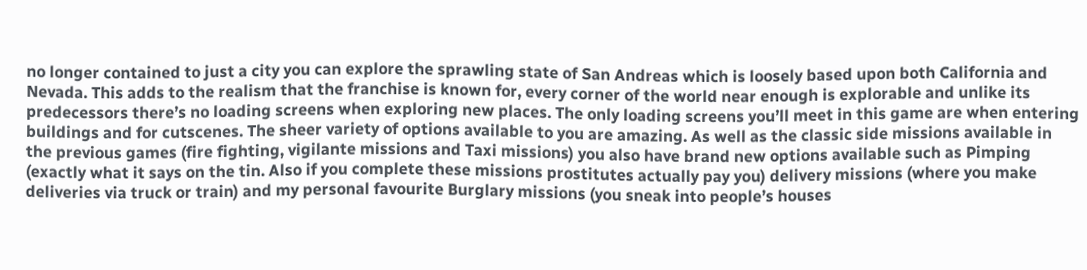no longer contained to just a city you can explore the sprawling state of San Andreas which is loosely based upon both California and Nevada. This adds to the realism that the franchise is known for, every corner of the world near enough is explorable and unlike its predecessors there’s no loading screens when exploring new places. The only loading screens you’ll meet in this game are when entering buildings and for cutscenes. The sheer variety of options available to you are amazing. As well as the classic side missions available in the previous games (fire fighting, vigilante missions and Taxi missions) you also have brand new options available such as Pimping (exactly what it says on the tin. Also if you complete these missions prostitutes actually pay you) delivery missions (where you make deliveries via truck or train) and my personal favourite Burglary missions (you sneak into people’s houses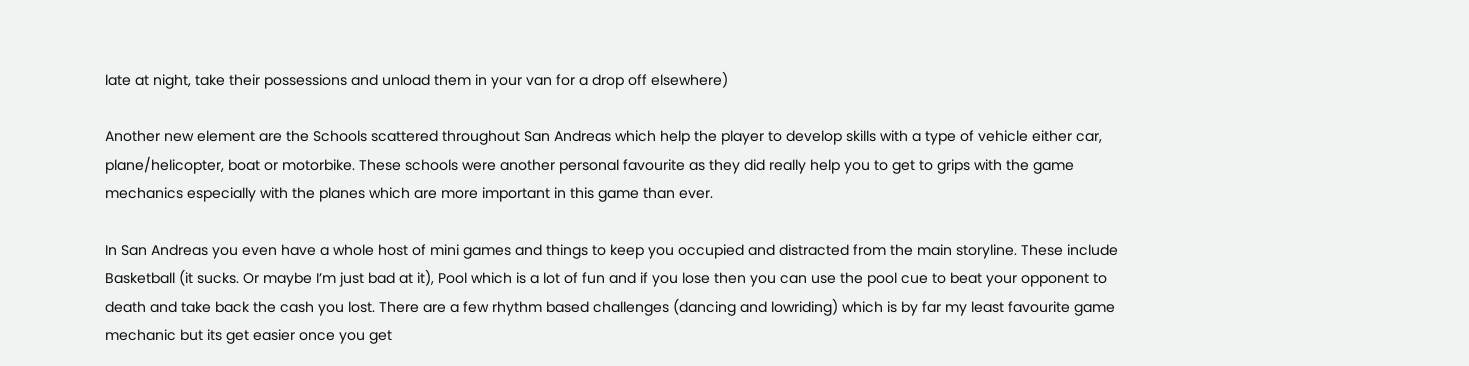late at night, take their possessions and unload them in your van for a drop off elsewhere)

Another new element are the Schools scattered throughout San Andreas which help the player to develop skills with a type of vehicle either car, plane/helicopter, boat or motorbike. These schools were another personal favourite as they did really help you to get to grips with the game mechanics especially with the planes which are more important in this game than ever.

In San Andreas you even have a whole host of mini games and things to keep you occupied and distracted from the main storyline. These include Basketball (it sucks. Or maybe I’m just bad at it), Pool which is a lot of fun and if you lose then you can use the pool cue to beat your opponent to death and take back the cash you lost. There are a few rhythm based challenges (dancing and lowriding) which is by far my least favourite game mechanic but its get easier once you get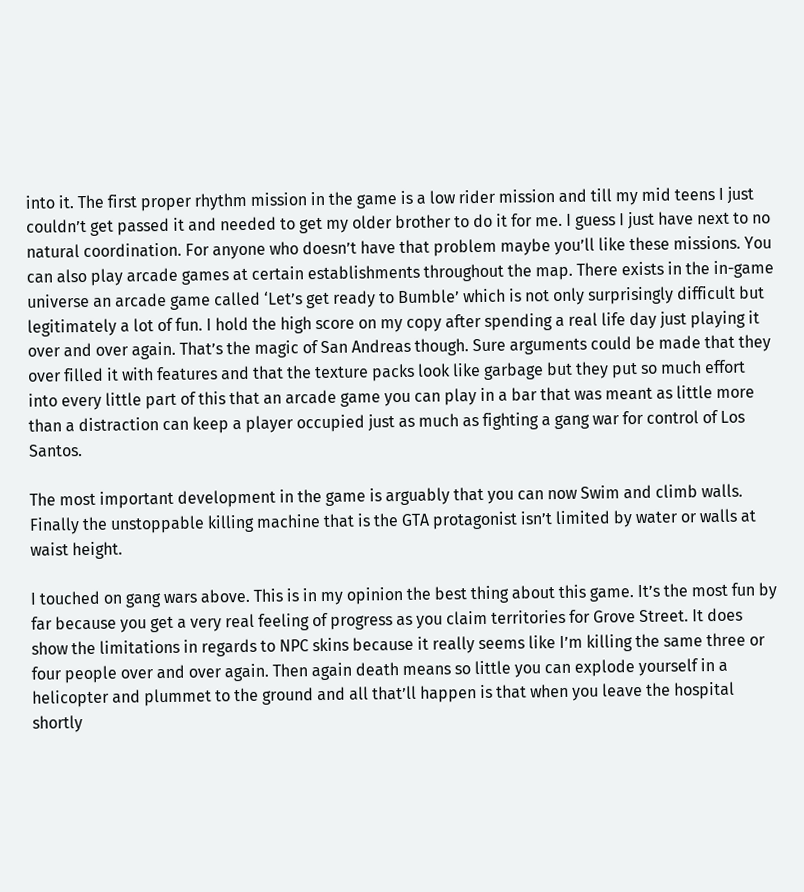into it. The first proper rhythm mission in the game is a low rider mission and till my mid teens I just couldn’t get passed it and needed to get my older brother to do it for me. I guess I just have next to no natural coordination. For anyone who doesn’t have that problem maybe you’ll like these missions. You can also play arcade games at certain establishments throughout the map. There exists in the in-game universe an arcade game called ‘Let’s get ready to Bumble’ which is not only surprisingly difficult but legitimately a lot of fun. I hold the high score on my copy after spending a real life day just playing it over and over again. That’s the magic of San Andreas though. Sure arguments could be made that they over filled it with features and that the texture packs look like garbage but they put so much effort into every little part of this that an arcade game you can play in a bar that was meant as little more than a distraction can keep a player occupied just as much as fighting a gang war for control of Los Santos.

The most important development in the game is arguably that you can now Swim and climb walls. Finally the unstoppable killing machine that is the GTA protagonist isn’t limited by water or walls at waist height.

I touched on gang wars above. This is in my opinion the best thing about this game. It’s the most fun by far because you get a very real feeling of progress as you claim territories for Grove Street. It does show the limitations in regards to NPC skins because it really seems like I’m killing the same three or four people over and over again. Then again death means so little you can explode yourself in a helicopter and plummet to the ground and all that’ll happen is that when you leave the hospital shortly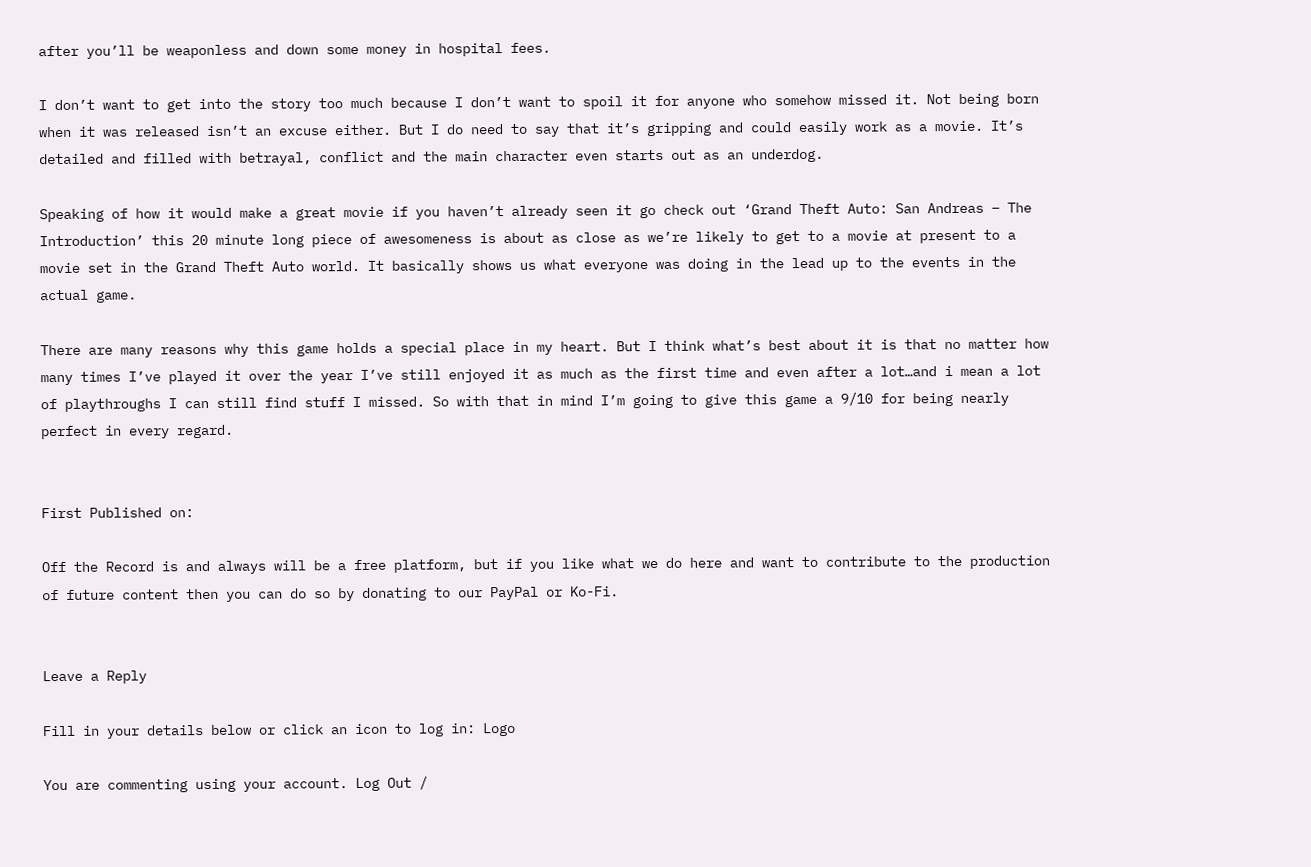after you’ll be weaponless and down some money in hospital fees.

I don’t want to get into the story too much because I don’t want to spoil it for anyone who somehow missed it. Not being born when it was released isn’t an excuse either. But I do need to say that it’s gripping and could easily work as a movie. It’s detailed and filled with betrayal, conflict and the main character even starts out as an underdog.

Speaking of how it would make a great movie if you haven’t already seen it go check out ‘Grand Theft Auto: San Andreas – The Introduction’ this 20 minute long piece of awesomeness is about as close as we’re likely to get to a movie at present to a movie set in the Grand Theft Auto world. It basically shows us what everyone was doing in the lead up to the events in the actual game.

There are many reasons why this game holds a special place in my heart. But I think what’s best about it is that no matter how many times I’ve played it over the year I’ve still enjoyed it as much as the first time and even after a lot…and i mean a lot of playthroughs I can still find stuff I missed. So with that in mind I’m going to give this game a 9/10 for being nearly perfect in every regard.


First Published on:

Off the Record is and always will be a free platform, but if you like what we do here and want to contribute to the production of future content then you can do so by donating to our PayPal or Ko-Fi.


Leave a Reply

Fill in your details below or click an icon to log in: Logo

You are commenting using your account. Log Out /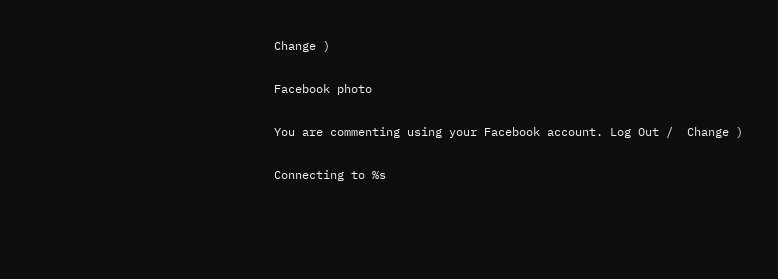Change )

Facebook photo

You are commenting using your Facebook account. Log Out /  Change )

Connecting to %s